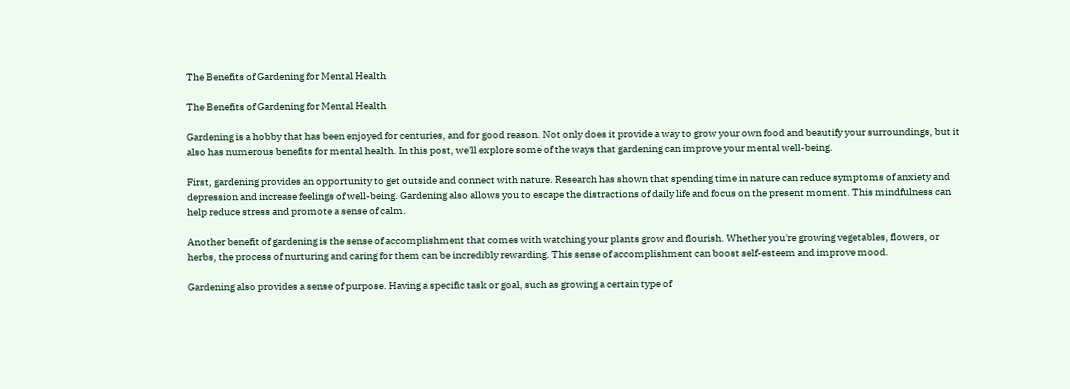The Benefits of Gardening for Mental Health

The Benefits of Gardening for Mental Health

Gardening is a hobby that has been enjoyed for centuries, and for good reason. Not only does it provide a way to grow your own food and beautify your surroundings, but it also has numerous benefits for mental health. In this post, we'll explore some of the ways that gardening can improve your mental well-being.

First, gardening provides an opportunity to get outside and connect with nature. Research has shown that spending time in nature can reduce symptoms of anxiety and depression and increase feelings of well-being. Gardening also allows you to escape the distractions of daily life and focus on the present moment. This mindfulness can help reduce stress and promote a sense of calm.

Another benefit of gardening is the sense of accomplishment that comes with watching your plants grow and flourish. Whether you're growing vegetables, flowers, or herbs, the process of nurturing and caring for them can be incredibly rewarding. This sense of accomplishment can boost self-esteem and improve mood.

Gardening also provides a sense of purpose. Having a specific task or goal, such as growing a certain type of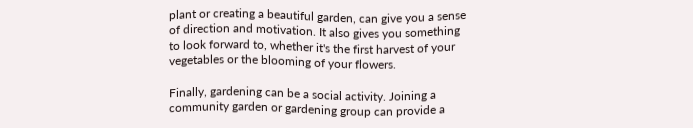plant or creating a beautiful garden, can give you a sense of direction and motivation. It also gives you something to look forward to, whether it's the first harvest of your vegetables or the blooming of your flowers.

Finally, gardening can be a social activity. Joining a community garden or gardening group can provide a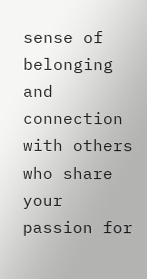sense of belonging and connection with others who share your passion for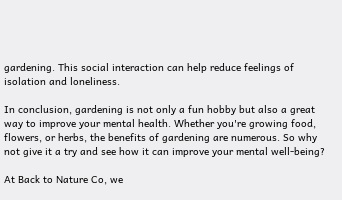gardening. This social interaction can help reduce feelings of isolation and loneliness.

In conclusion, gardening is not only a fun hobby but also a great way to improve your mental health. Whether you're growing food, flowers, or herbs, the benefits of gardening are numerous. So why not give it a try and see how it can improve your mental well-being?

At Back to Nature Co, we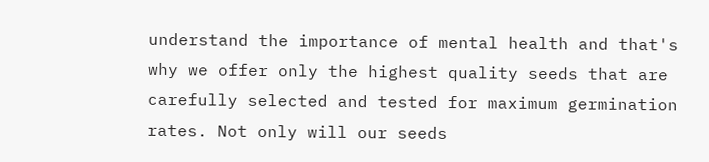understand the importance of mental health and that's why we offer only the highest quality seeds that are carefully selected and tested for maximum germination rates. Not only will our seeds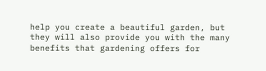help you create a beautiful garden, but they will also provide you with the many benefits that gardening offers for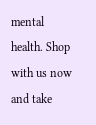mental health. Shop with us now and take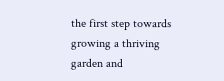the first step towards growing a thriving garden and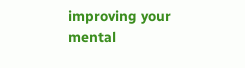improving your mental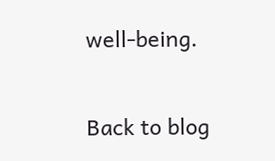well-being.

Back to blog